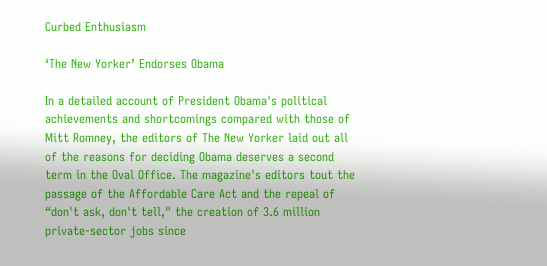Curbed Enthusiasm

‘The New Yorker’ Endorses Obama

In a detailed account of President Obama's political achievements and shortcomings compared with those of Mitt Romney, the editors of The New Yorker laid out all of the reasons for deciding Obama deserves a second term in the Oval Office. The magazine's editors tout the passage of the Affordable Care Act and the repeal of “don't ask, don't tell," the creation of 3.6 million private-sector jobs since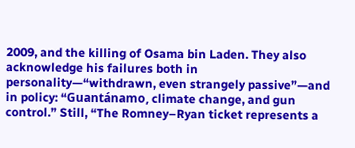2009, and the killing of Osama bin Laden. They also acknowledge his failures both in personality—“withdrawn, even strangely passive”—and in policy: “Guantánamo, climate change, and gun control.” Still, “The Romney–Ryan ticket represents a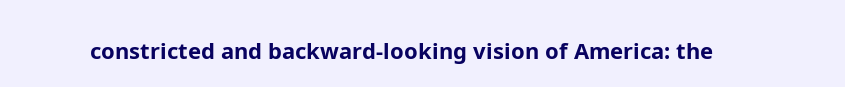constricted and backward-looking vision of America: the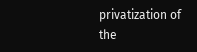privatization of the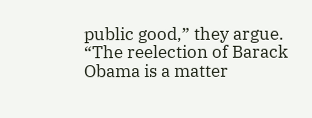public good,” they argue. “The reelection of Barack Obama is a matter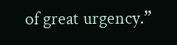of great urgency.”